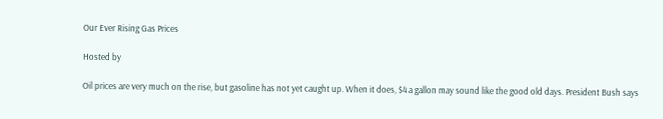Our Ever Rising Gas Prices

Hosted by

Oil prices are very much on the rise, but gasoline has not yet caught up. When it does, $4 a gallon may sound like the good old days. President Bush says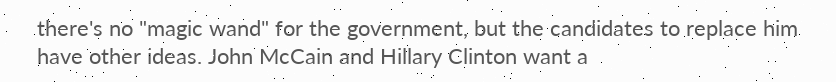there's no "magic wand" for the government, but the candidates to replace him have other ideas. John McCain and Hillary Clinton want a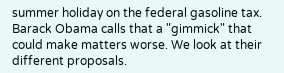summer holiday on the federal gasoline tax. Barack Obama calls that a "gimmick" that could make matters worse. We look at their different proposals.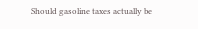Should gasoline taxes actually be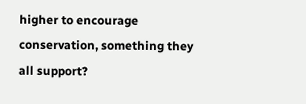higher to encourage conservation, something they all support?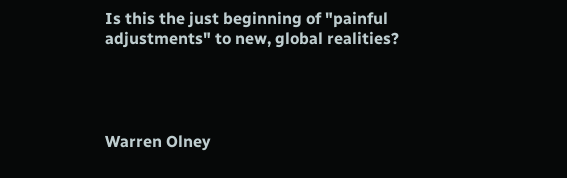Is this the just beginning of "painful adjustments" to new, global realities?




Warren Olney